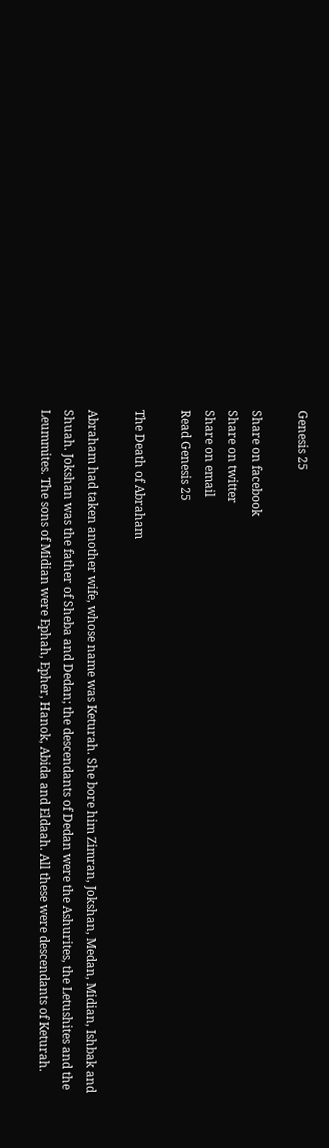Genesis 25

Share on facebook
Share on twitter
Share on email
Read Genesis 25

The Death of Abraham

Abraham had taken another wife, whose name was Keturah. She bore him Zimran, Jokshan, Medan, Midian, Ishbak and Shuah. Jokshan was the father of Sheba and Dedan; the descendants of Dedan were the Ashurites, the Letushites and the Leummites. The sons of Midian were Ephah, Epher, Hanok, Abida and Eldaah. All these were descendants of Keturah.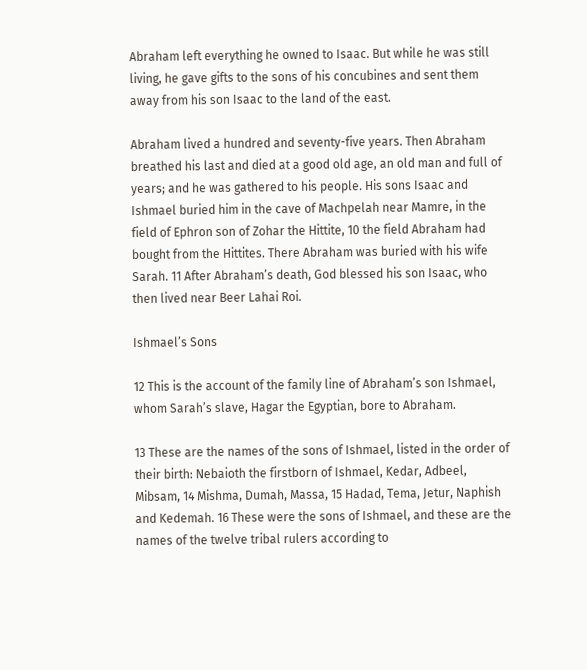Abraham left everything he owned to Isaac. But while he was still living, he gave gifts to the sons of his concubines and sent them away from his son Isaac to the land of the east.

Abraham lived a hundred and seventy-five years. Then Abraham breathed his last and died at a good old age, an old man and full of years; and he was gathered to his people. His sons Isaac and Ishmael buried him in the cave of Machpelah near Mamre, in the field of Ephron son of Zohar the Hittite, 10 the field Abraham had bought from the Hittites. There Abraham was buried with his wife Sarah. 11 After Abraham’s death, God blessed his son Isaac, who then lived near Beer Lahai Roi.

Ishmael’s Sons

12 This is the account of the family line of Abraham’s son Ishmael, whom Sarah’s slave, Hagar the Egyptian, bore to Abraham.

13 These are the names of the sons of Ishmael, listed in the order of their birth: Nebaioth the firstborn of Ishmael, Kedar, Adbeel, Mibsam, 14 Mishma, Dumah, Massa, 15 Hadad, Tema, Jetur, Naphish and Kedemah. 16 These were the sons of Ishmael, and these are the names of the twelve tribal rulers according to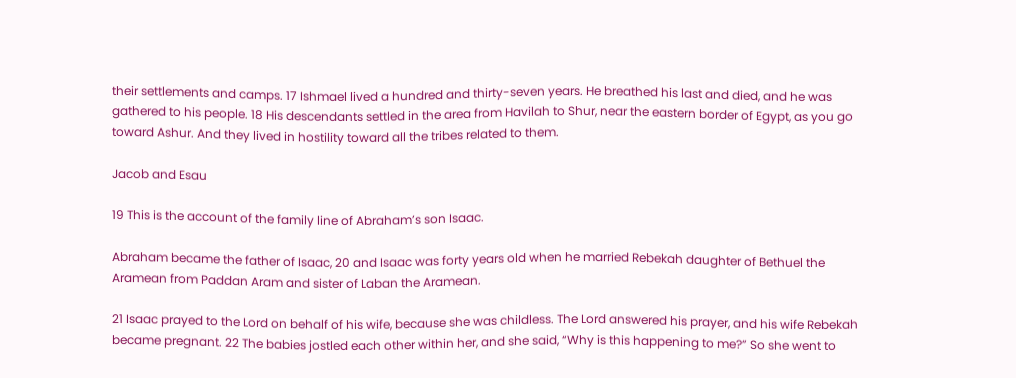their settlements and camps. 17 Ishmael lived a hundred and thirty-seven years. He breathed his last and died, and he was gathered to his people. 18 His descendants settled in the area from Havilah to Shur, near the eastern border of Egypt, as you go toward Ashur. And they lived in hostility toward all the tribes related to them.

Jacob and Esau

19 This is the account of the family line of Abraham’s son Isaac.

Abraham became the father of Isaac, 20 and Isaac was forty years old when he married Rebekah daughter of Bethuel the Aramean from Paddan Aram and sister of Laban the Aramean.

21 Isaac prayed to the Lord on behalf of his wife, because she was childless. The Lord answered his prayer, and his wife Rebekah became pregnant. 22 The babies jostled each other within her, and she said, “Why is this happening to me?” So she went to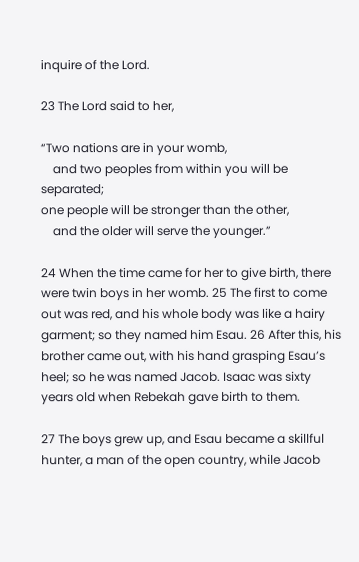inquire of the Lord.

23 The Lord said to her,

“Two nations are in your womb,
    and two peoples from within you will be separated;
one people will be stronger than the other,
    and the older will serve the younger.”

24 When the time came for her to give birth, there were twin boys in her womb. 25 The first to come out was red, and his whole body was like a hairy garment; so they named him Esau. 26 After this, his brother came out, with his hand grasping Esau’s heel; so he was named Jacob. Isaac was sixty years old when Rebekah gave birth to them.

27 The boys grew up, and Esau became a skillful hunter, a man of the open country, while Jacob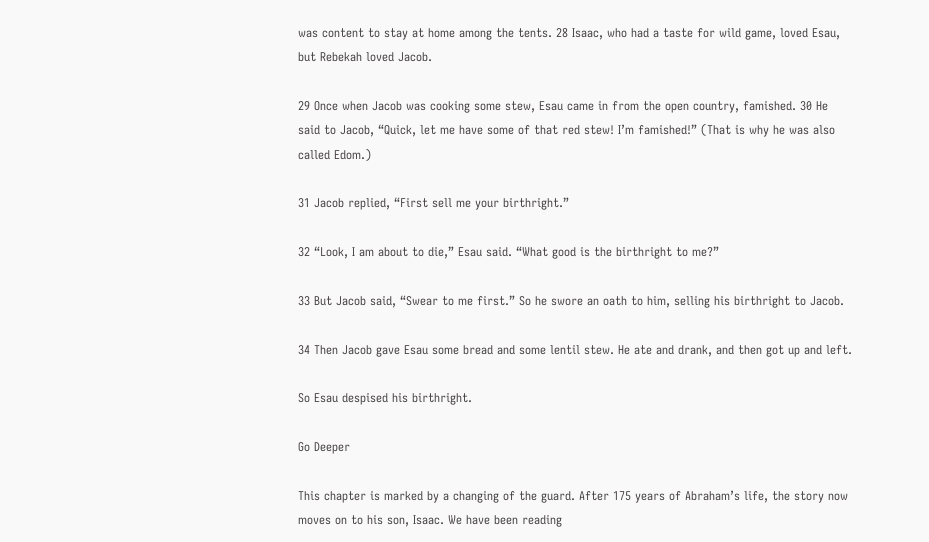was content to stay at home among the tents. 28 Isaac, who had a taste for wild game, loved Esau, but Rebekah loved Jacob.

29 Once when Jacob was cooking some stew, Esau came in from the open country, famished. 30 He said to Jacob, “Quick, let me have some of that red stew! I’m famished!” (That is why he was also called Edom.)

31 Jacob replied, “First sell me your birthright.”

32 “Look, I am about to die,” Esau said. “What good is the birthright to me?”

33 But Jacob said, “Swear to me first.” So he swore an oath to him, selling his birthright to Jacob.

34 Then Jacob gave Esau some bread and some lentil stew. He ate and drank, and then got up and left.

So Esau despised his birthright.

Go Deeper

This chapter is marked by a changing of the guard. After 175 years of Abraham’s life, the story now moves on to his son, Isaac. We have been reading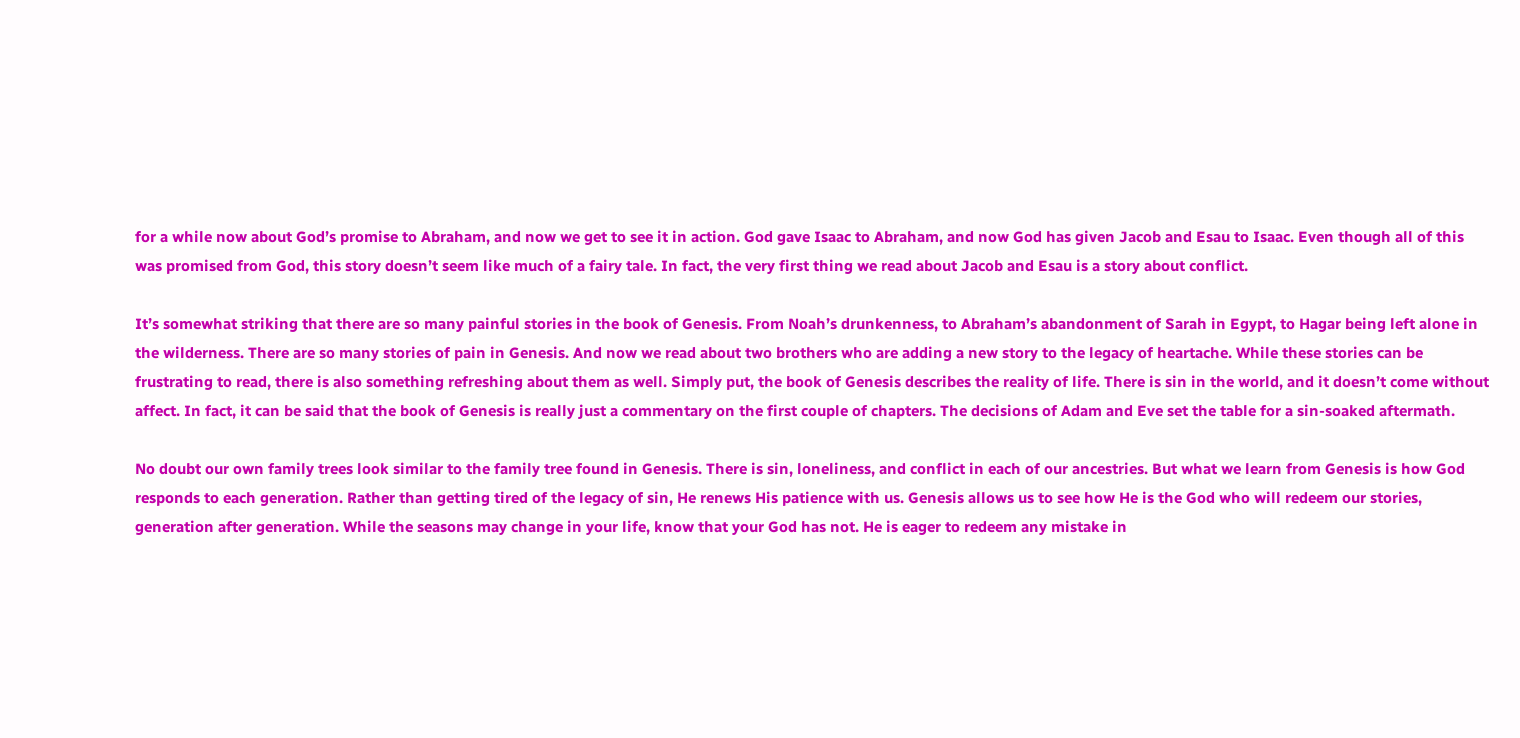for a while now about God’s promise to Abraham, and now we get to see it in action. God gave Isaac to Abraham, and now God has given Jacob and Esau to Isaac. Even though all of this was promised from God, this story doesn’t seem like much of a fairy tale. In fact, the very first thing we read about Jacob and Esau is a story about conflict.

It’s somewhat striking that there are so many painful stories in the book of Genesis. From Noah’s drunkenness, to Abraham’s abandonment of Sarah in Egypt, to Hagar being left alone in the wilderness. There are so many stories of pain in Genesis. And now we read about two brothers who are adding a new story to the legacy of heartache. While these stories can be frustrating to read, there is also something refreshing about them as well. Simply put, the book of Genesis describes the reality of life. There is sin in the world, and it doesn’t come without affect. In fact, it can be said that the book of Genesis is really just a commentary on the first couple of chapters. The decisions of Adam and Eve set the table for a sin-soaked aftermath.

No doubt our own family trees look similar to the family tree found in Genesis. There is sin, loneliness, and conflict in each of our ancestries. But what we learn from Genesis is how God responds to each generation. Rather than getting tired of the legacy of sin, He renews His patience with us. Genesis allows us to see how He is the God who will redeem our stories, generation after generation. While the seasons may change in your life, know that your God has not. He is eager to redeem any mistake in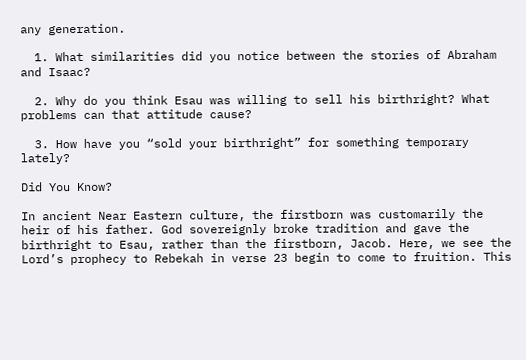any generation.

  1. What similarities did you notice between the stories of Abraham and Isaac?

  2. Why do you think Esau was willing to sell his birthright? What problems can that attitude cause?

  3. How have you “sold your birthright” for something temporary lately?

Did You Know?

In ancient Near Eastern culture, the firstborn was customarily the heir of his father. God sovereignly broke tradition and gave the birthright to Esau, rather than the firstborn, Jacob. Here, we see the Lord’s prophecy to Rebekah in verse 23 begin to come to fruition. This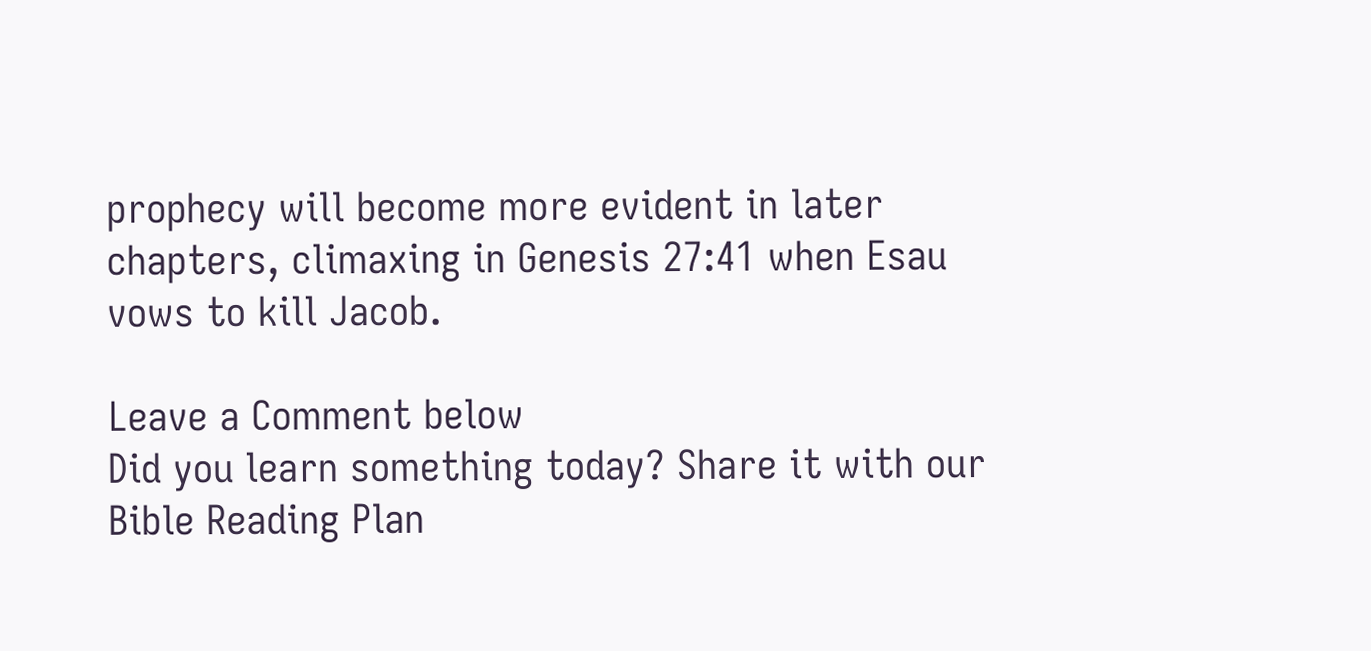prophecy will become more evident in later chapters, climaxing in Genesis 27:41 when Esau vows to kill Jacob.

Leave a Comment below
Did you learn something today? Share it with our Bible Reading Plan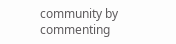community by commenting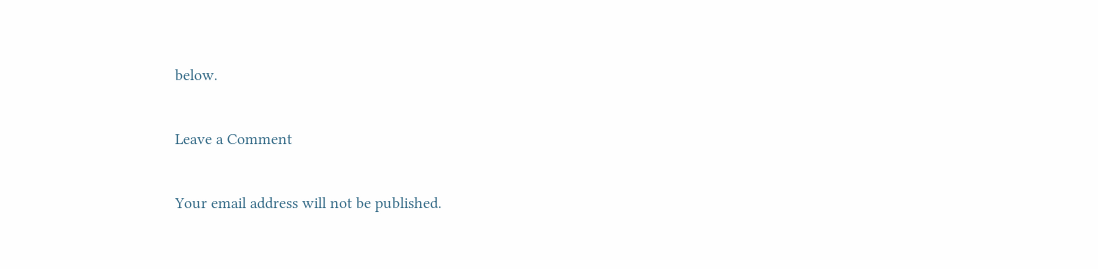below.

Leave a Comment

Your email address will not be published.